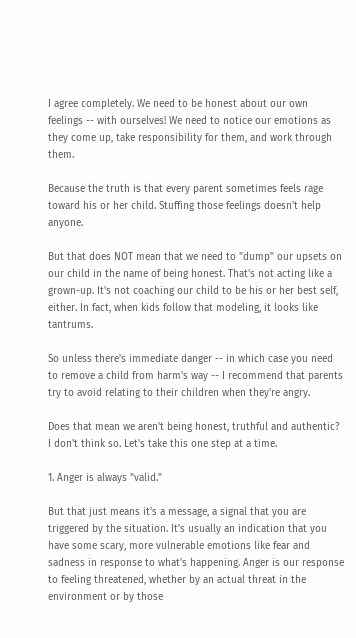I agree completely. We need to be honest about our own feelings -- with ourselves! We need to notice our emotions as they come up, take responsibility for them, and work through them.

Because the truth is that every parent sometimes feels rage toward his or her child. Stuffing those feelings doesn't help anyone.

But that does NOT mean that we need to "dump" our upsets on our child in the name of being honest. That's not acting like a grown-up. It's not coaching our child to be his or her best self, either. In fact, when kids follow that modeling, it looks like tantrums.

So unless there's immediate danger -- in which case you need to remove a child from harm's way -- I recommend that parents try to avoid relating to their children when they're angry.

Does that mean we aren't being honest, truthful and authentic? I don't think so. Let's take this one step at a time.

1. Anger is always "valid."

But that just means it's a message, a signal that you are triggered by the situation. It's usually an indication that you have some scary, more vulnerable emotions like fear and sadness in response to what's happening. Anger is our response to feeling threatened, whether by an actual threat in the environment or by those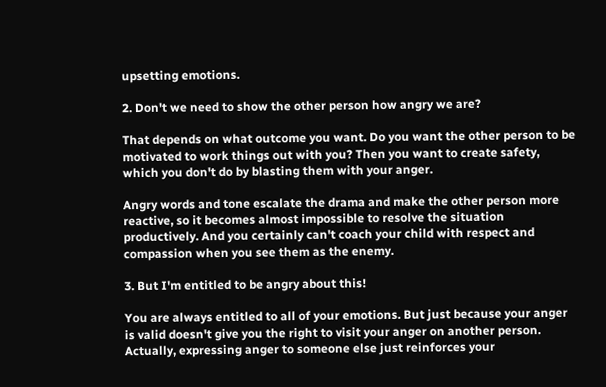upsetting emotions.

2. Don't we need to show the other person how angry we are?

That depends on what outcome you want. Do you want the other person to be motivated to work things out with you? Then you want to create safety, which you don't do by blasting them with your anger.

Angry words and tone escalate the drama and make the other person more reactive, so it becomes almost impossible to resolve the situation productively. And you certainly can't coach your child with respect and compassion when you see them as the enemy.

3. But I'm entitled to be angry about this!

You are always entitled to all of your emotions. But just because your anger is valid doesn't give you the right to visit your anger on another person. Actually, expressing anger to someone else just reinforces your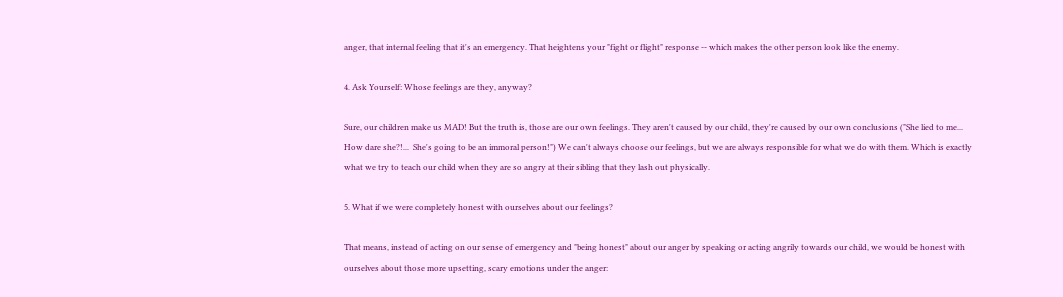anger, that internal feeling that it's an emergency. That heightens your "fight or flight" response -- which makes the other person look like the enemy.

4. Ask Yourself: Whose feelings are they, anyway?

Sure, our children make us MAD! But the truth is, those are our own feelings. They aren't caused by our child, they're caused by our own conclusions ("She lied to me...  How dare she?!...  She's going to be an immoral person!") We can't always choose our feelings, but we are always responsible for what we do with them. Which is exactly what we try to teach our child when they are so angry at their sibling that they lash out physically.

5. What if we were completely honest with ourselves about our feelings?

That means, instead of acting on our sense of emergency and "being honest" about our anger by speaking or acting angrily towards our child, we would be honest with ourselves about those more upsetting, scary emotions under the anger: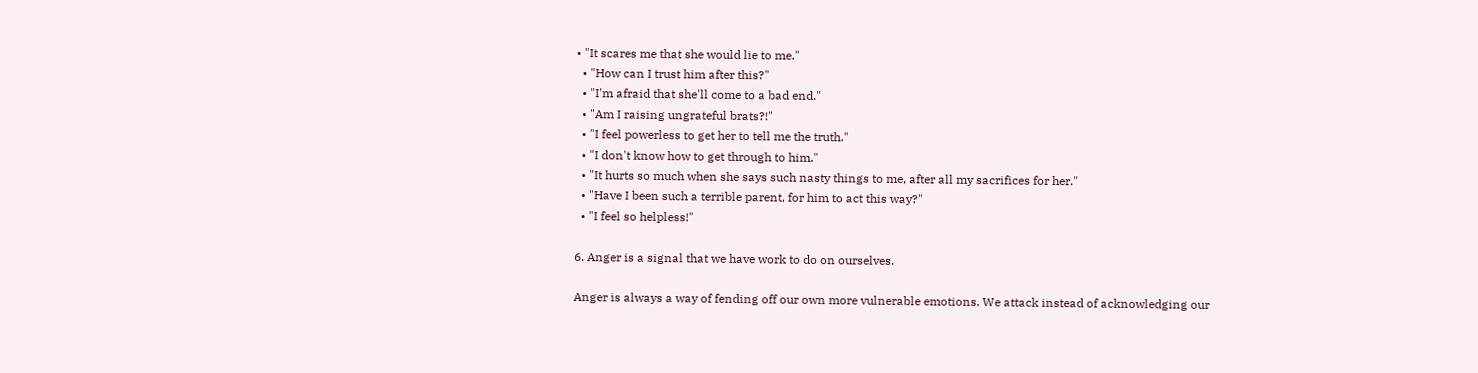• "It scares me that she would lie to me."
  • "How can I trust him after this?"
  • "I'm afraid that she'll come to a bad end."
  • "Am I raising ungrateful brats?!"
  • "I feel powerless to get her to tell me the truth."
  • "I don't know how to get through to him."
  • "It hurts so much when she says such nasty things to me, after all my sacrifices for her."
  • "Have I been such a terrible parent, for him to act this way?"
  • "I feel so helpless!"

6. Anger is a signal that we have work to do on ourselves.

Anger is always a way of fending off our own more vulnerable emotions. We attack instead of acknowledging our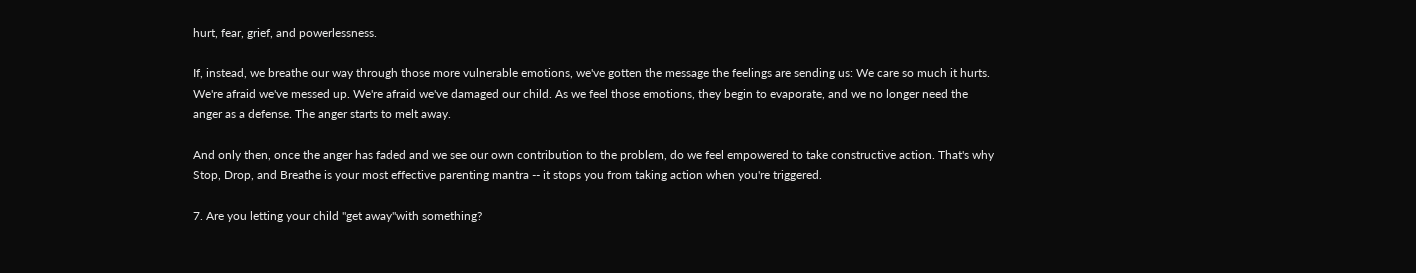hurt, fear, grief, and powerlessness.

If, instead, we breathe our way through those more vulnerable emotions, we've gotten the message the feelings are sending us: We care so much it hurts. We're afraid we've messed up. We're afraid we've damaged our child. As we feel those emotions, they begin to evaporate, and we no longer need the anger as a defense. The anger starts to melt away.

And only then, once the anger has faded and we see our own contribution to the problem, do we feel empowered to take constructive action. That's why Stop, Drop, and Breathe is your most effective parenting mantra -- it stops you from taking action when you're triggered.

7. Are you letting your child "get away"with something?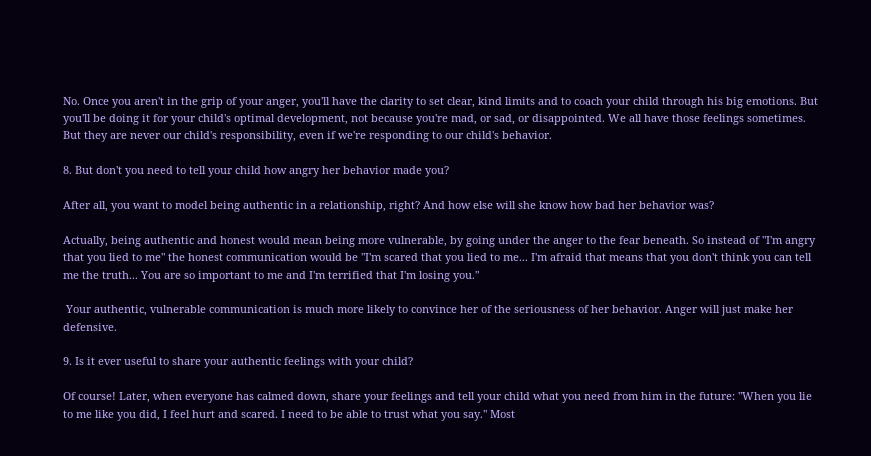No. Once you aren't in the grip of your anger, you'll have the clarity to set clear, kind limits and to coach your child through his big emotions. But you'll be doing it for your child's optimal development, not because you're mad, or sad, or disappointed. We all have those feelings sometimes. But they are never our child's responsibility, even if we're responding to our child's behavior.

8. But don't you need to tell your child how angry her behavior made you?

After all, you want to model being authentic in a relationship, right? And how else will she know how bad her behavior was?

Actually, being authentic and honest would mean being more vulnerable, by going under the anger to the fear beneath. So instead of "I'm angry that you lied to me" the honest communication would be "I'm scared that you lied to me... I'm afraid that means that you don't think you can tell me the truth... You are so important to me and I'm terrified that I'm losing you."

 Your authentic, vulnerable communication is much more likely to convince her of the seriousness of her behavior. Anger will just make her defensive.

9. Is it ever useful to share your authentic feelings with your child?

Of course! Later, when everyone has calmed down, share your feelings and tell your child what you need from him in the future: "When you lie to me like you did, I feel hurt and scared. I need to be able to trust what you say." Most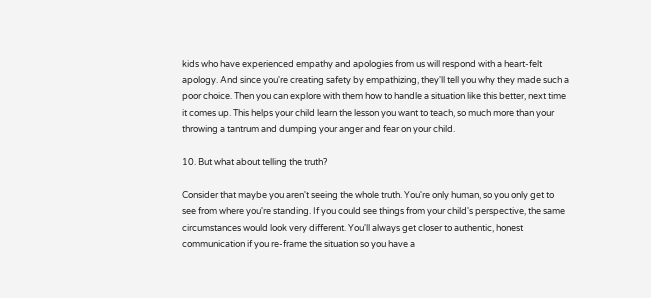kids who have experienced empathy and apologies from us will respond with a heart-felt apology. And since you're creating safety by empathizing, they'll tell you why they made such a poor choice. Then you can explore with them how to handle a situation like this better, next time it comes up. This helps your child learn the lesson you want to teach, so much more than your throwing a tantrum and dumping your anger and fear on your child.

10. But what about telling the truth?

Consider that maybe you aren't seeing the whole truth. You're only human, so you only get to see from where you're standing. If you could see things from your child's perspective, the same circumstances would look very different. You'll always get closer to authentic, honest communication if you re-frame the situation so you have a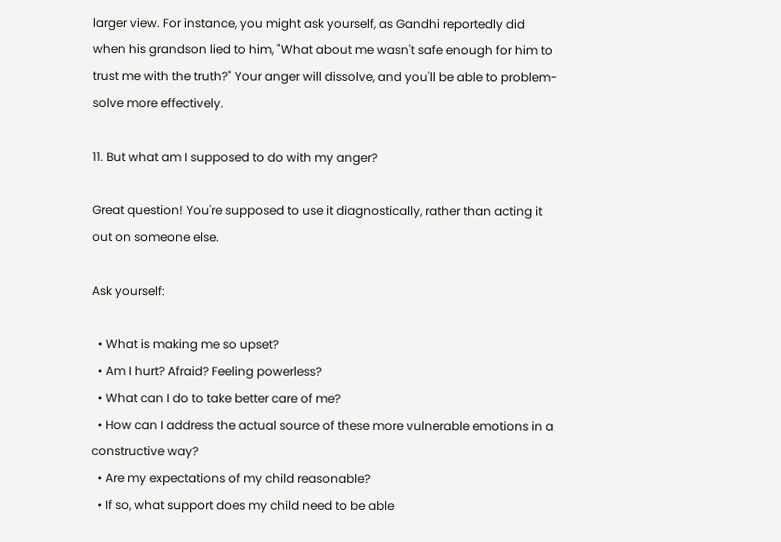larger view. For instance, you might ask yourself, as Gandhi reportedly did when his grandson lied to him, "What about me wasn't safe enough for him to trust me with the truth?" Your anger will dissolve, and you'll be able to problem-solve more effectively.

11. But what am I supposed to do with my anger?

Great question! You're supposed to use it diagnostically, rather than acting it out on someone else.

Ask yourself:

  • What is making me so upset?
  • Am I hurt? Afraid? Feeling powerless?
  • What can I do to take better care of me?
  • How can I address the actual source of these more vulnerable emotions in a constructive way?
  • Are my expectations of my child reasonable?
  • If so, what support does my child need to be able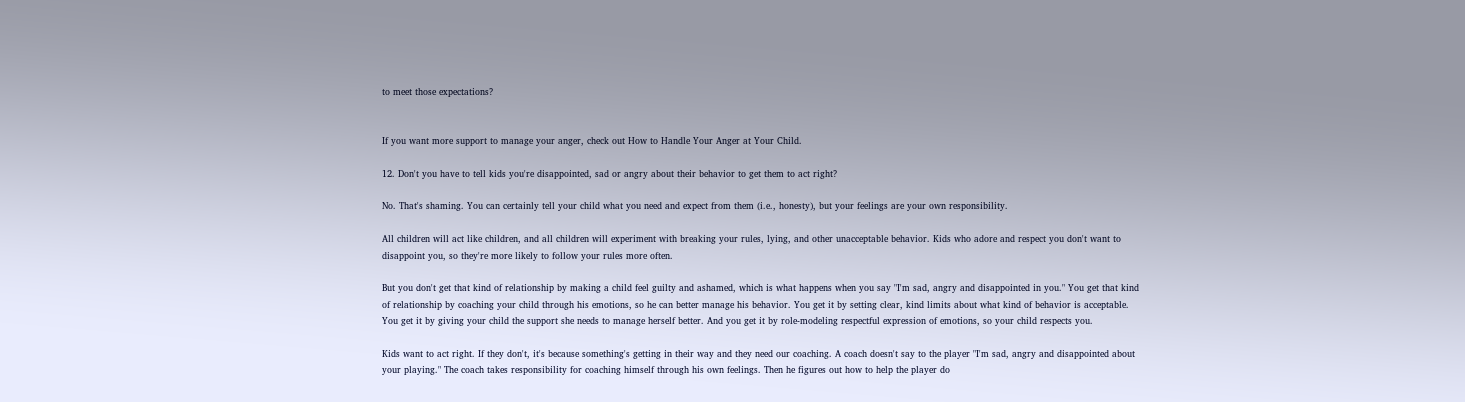to meet those expectations?


If you want more support to manage your anger, check out How to Handle Your Anger at Your Child.

12. Don't you have to tell kids you're disappointed, sad or angry about their behavior to get them to act right?

No. That's shaming. You can certainly tell your child what you need and expect from them (i.e., honesty), but your feelings are your own responsibility.

All children will act like children, and all children will experiment with breaking your rules, lying, and other unacceptable behavior. Kids who adore and respect you don't want to disappoint you, so they're more likely to follow your rules more often.

But you don't get that kind of relationship by making a child feel guilty and ashamed, which is what happens when you say "I'm sad, angry and disappointed in you." You get that kind of relationship by coaching your child through his emotions, so he can better manage his behavior. You get it by setting clear, kind limits about what kind of behavior is acceptable. You get it by giving your child the support she needs to manage herself better. And you get it by role-modeling respectful expression of emotions, so your child respects you.

Kids want to act right. If they don't, it's because something's getting in their way and they need our coaching. A coach doesn't say to the player "I'm sad, angry and disappointed about your playing." The coach takes responsibility for coaching himself through his own feelings. Then he figures out how to help the player do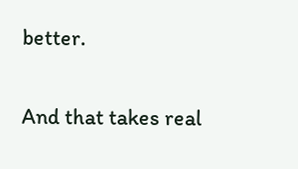better.

And that takes real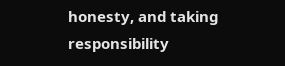honesty, and taking responsibility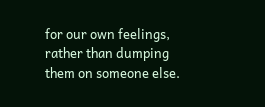for our own feelings, rather than dumping them on someone else.